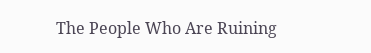The People Who Are Ruining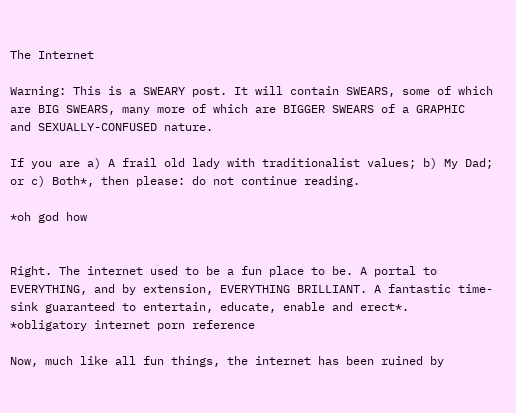The Internet

Warning: This is a SWEARY post. It will contain SWEARS, some of which are BIG SWEARS, many more of which are BIGGER SWEARS of a GRAPHIC  and SEXUALLY-CONFUSED nature.

If you are a) A frail old lady with traditionalist values; b) My Dad; or c) Both*, then please: do not continue reading.

*oh god how


Right. The internet used to be a fun place to be. A portal to EVERYTHING, and by extension, EVERYTHING BRILLIANT. A fantastic time-sink guaranteed to entertain, educate, enable and erect*.
*obligatory internet porn reference

Now, much like all fun things, the internet has been ruined by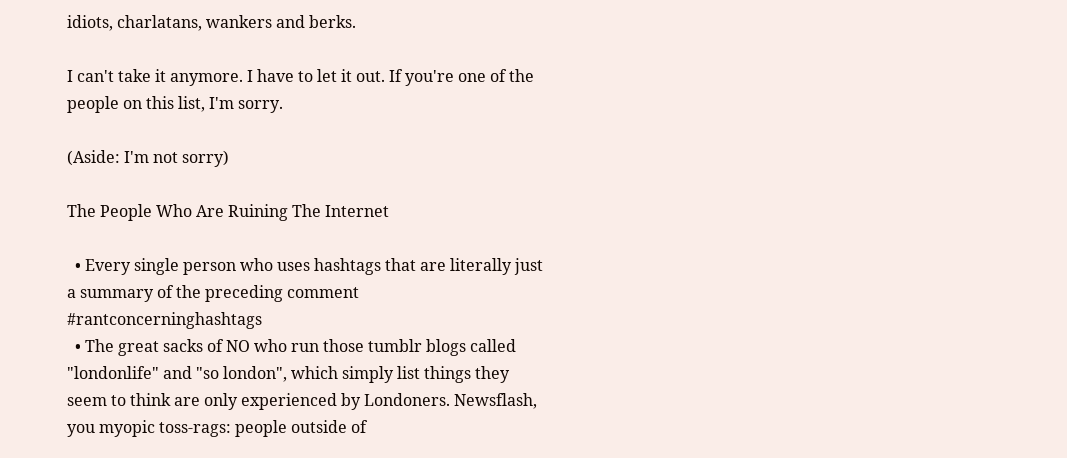idiots, charlatans, wankers and berks.

I can't take it anymore. I have to let it out. If you're one of the people on this list, I'm sorry.

(Aside: I'm not sorry)

The People Who Are Ruining The Internet

  • Every single person who uses hashtags that are literally just a summary of the preceding comment #rantconcerninghashtags
  • The great sacks of NO who run those tumblr blogs called "londonlife" and "so london", which simply list things they seem to think are only experienced by Londoners. Newsflash, you myopic toss-rags: people outside of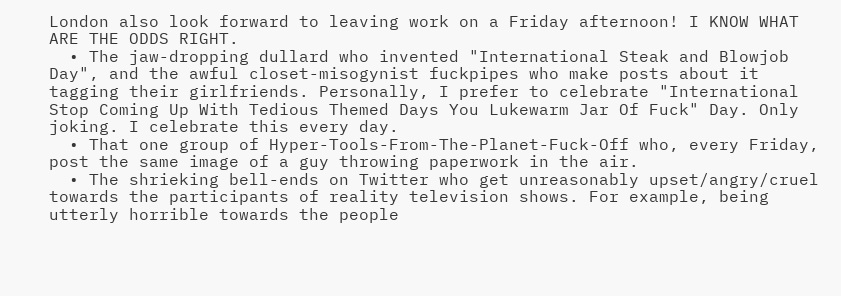London also look forward to leaving work on a Friday afternoon! I KNOW WHAT ARE THE ODDS RIGHT.
  • The jaw-dropping dullard who invented "International Steak and Blowjob Day", and the awful closet-misogynist fuckpipes who make posts about it tagging their girlfriends. Personally, I prefer to celebrate "International Stop Coming Up With Tedious Themed Days You Lukewarm Jar Of Fuck" Day. Only joking. I celebrate this every day.
  • That one group of Hyper-Tools-From-The-Planet-Fuck-Off who, every Friday, post the same image of a guy throwing paperwork in the air.
  • The shrieking bell-ends on Twitter who get unreasonably upset/angry/cruel towards the participants of reality television shows. For example, being utterly horrible towards the people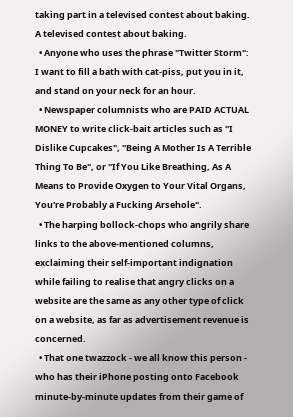taking part in a televised contest about baking. A televised contest about baking.
  • Anyone who uses the phrase "Twitter Storm": I want to fill a bath with cat-piss, put you in it, and stand on your neck for an hour.
  • Newspaper columnists who are PAID ACTUAL MONEY to write click-bait articles such as "I Dislike Cupcakes", "Being A Mother Is A Terrible Thing To Be", or "If You Like Breathing, As A Means to Provide Oxygen to Your Vital Organs, You're Probably a Fucking Arsehole".
  • The harping bollock-chops who angrily share links to the above-mentioned columns, exclaiming their self-important indignation while failing to realise that angry clicks on a website are the same as any other type of click on a website, as far as advertisement revenue is concerned.
  • That one twazzock - we all know this person - who has their iPhone posting onto Facebook minute-by-minute updates from their game of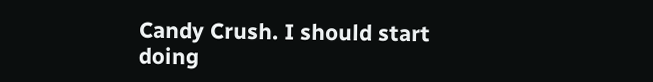Candy Crush. I should start doing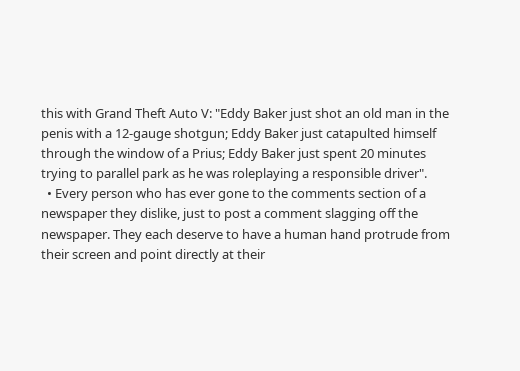this with Grand Theft Auto V: "Eddy Baker just shot an old man in the penis with a 12-gauge shotgun; Eddy Baker just catapulted himself through the window of a Prius; Eddy Baker just spent 20 minutes trying to parallel park as he was roleplaying a responsible driver".
  • Every person who has ever gone to the comments section of a newspaper they dislike, just to post a comment slagging off the newspaper. They each deserve to have a human hand protrude from their screen and point directly at their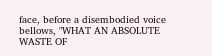face, before a disembodied voice bellows, "WHAT AN ABSOLUTE WASTE OF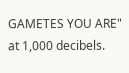GAMETES YOU ARE" at 1,000 decibels.